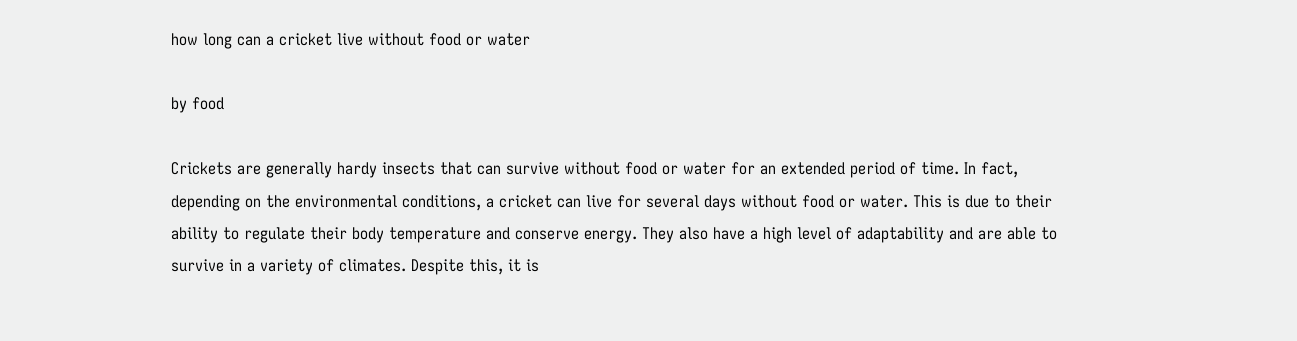how long can a cricket live without food or water

by food

Crickets are generally hardy insects that can survive without food or water for an extended period of time. In fact, depending on the environmental conditions, a cricket can live for several days without food or water. This is due to their ability to regulate their body temperature and conserve energy. They also have a high level of adaptability and are able to survive in a variety of climates. Despite this, it is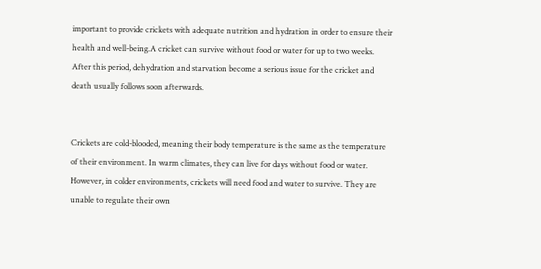important to provide crickets with adequate nutrition and hydration in order to ensure their health and well-being.A cricket can survive without food or water for up to two weeks. After this period, dehydration and starvation become a serious issue for the cricket and death usually follows soon afterwards.


Crickets are cold-blooded, meaning their body temperature is the same as the temperature of their environment. In warm climates, they can live for days without food or water. However, in colder environments, crickets will need food and water to survive. They are unable to regulate their own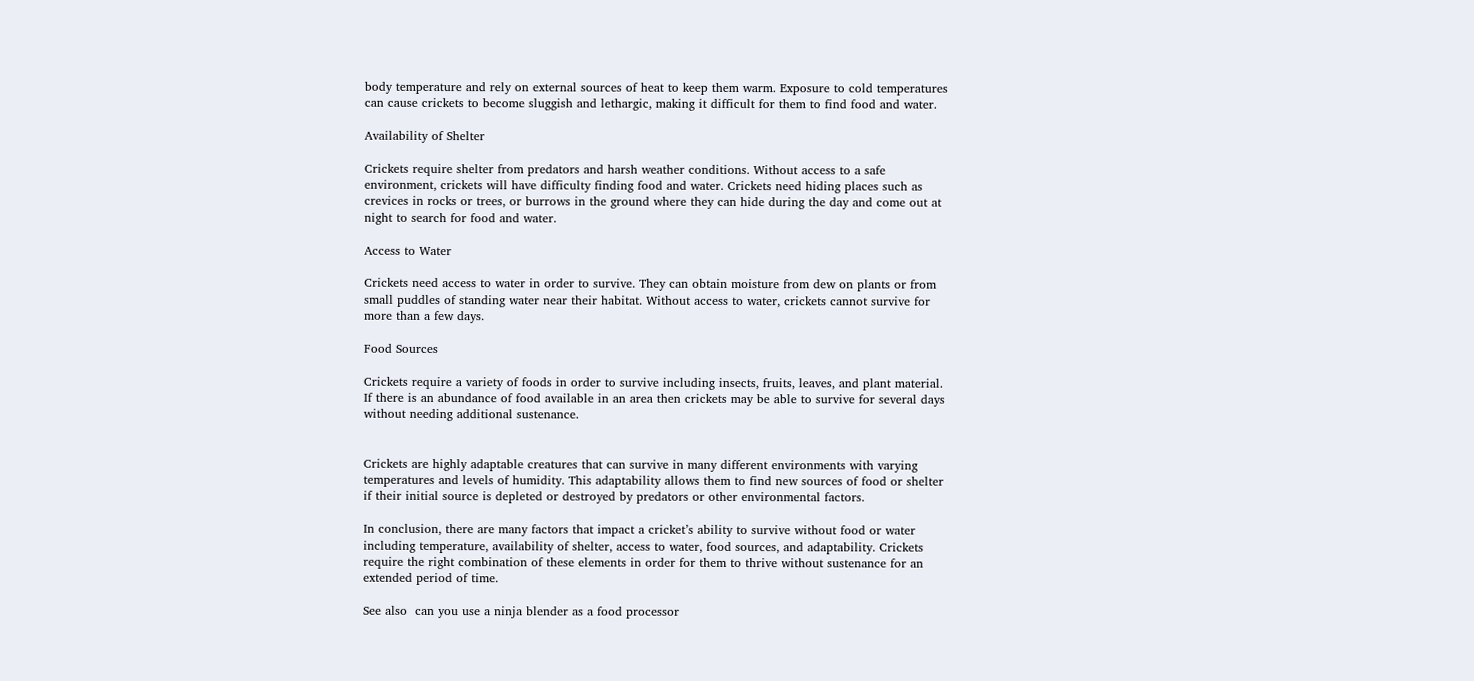body temperature and rely on external sources of heat to keep them warm. Exposure to cold temperatures can cause crickets to become sluggish and lethargic, making it difficult for them to find food and water.

Availability of Shelter

Crickets require shelter from predators and harsh weather conditions. Without access to a safe environment, crickets will have difficulty finding food and water. Crickets need hiding places such as crevices in rocks or trees, or burrows in the ground where they can hide during the day and come out at night to search for food and water.

Access to Water

Crickets need access to water in order to survive. They can obtain moisture from dew on plants or from small puddles of standing water near their habitat. Without access to water, crickets cannot survive for more than a few days.

Food Sources

Crickets require a variety of foods in order to survive including insects, fruits, leaves, and plant material. If there is an abundance of food available in an area then crickets may be able to survive for several days without needing additional sustenance.


Crickets are highly adaptable creatures that can survive in many different environments with varying temperatures and levels of humidity. This adaptability allows them to find new sources of food or shelter if their initial source is depleted or destroyed by predators or other environmental factors.

In conclusion, there are many factors that impact a cricket’s ability to survive without food or water including temperature, availability of shelter, access to water, food sources, and adaptability. Crickets require the right combination of these elements in order for them to thrive without sustenance for an extended period of time.

See also  can you use a ninja blender as a food processor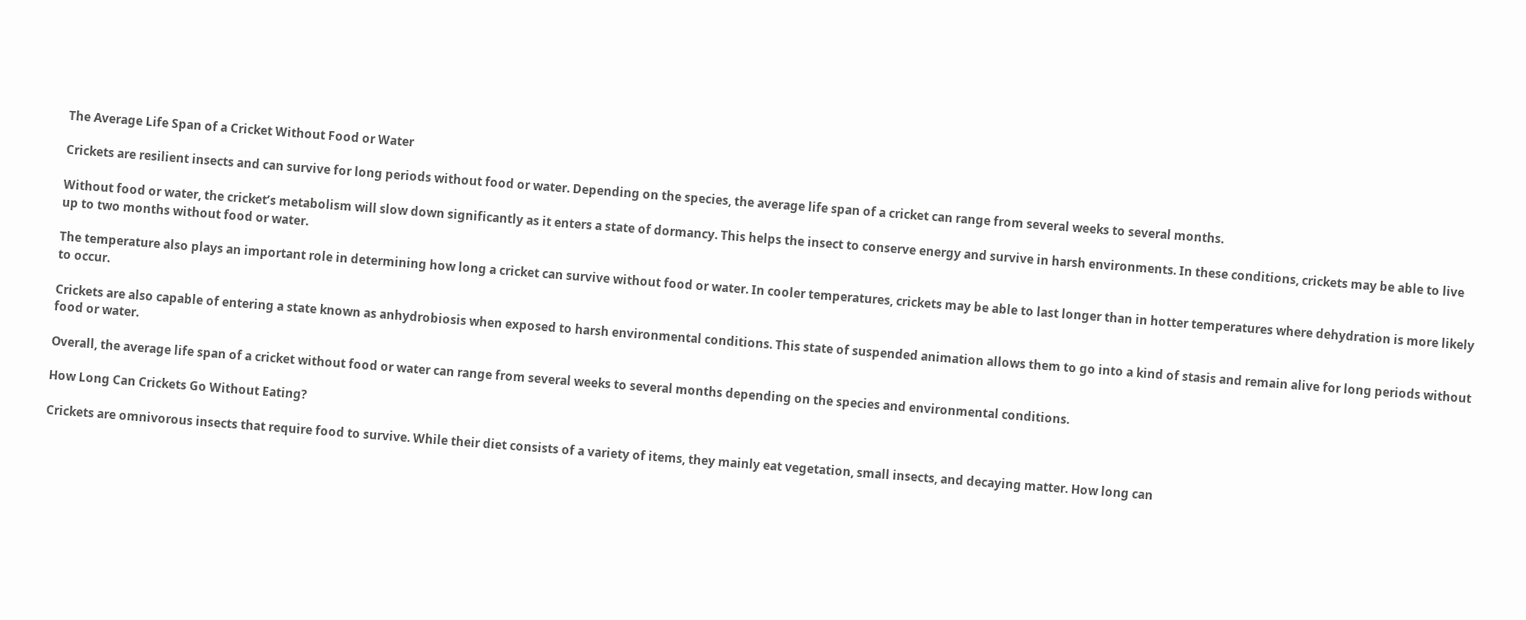The Average Life Span of a Cricket Without Food or Water

Crickets are resilient insects and can survive for long periods without food or water. Depending on the species, the average life span of a cricket can range from several weeks to several months.

Without food or water, the cricket’s metabolism will slow down significantly as it enters a state of dormancy. This helps the insect to conserve energy and survive in harsh environments. In these conditions, crickets may be able to live up to two months without food or water.

The temperature also plays an important role in determining how long a cricket can survive without food or water. In cooler temperatures, crickets may be able to last longer than in hotter temperatures where dehydration is more likely to occur.

Crickets are also capable of entering a state known as anhydrobiosis when exposed to harsh environmental conditions. This state of suspended animation allows them to go into a kind of stasis and remain alive for long periods without food or water.

Overall, the average life span of a cricket without food or water can range from several weeks to several months depending on the species and environmental conditions.

How Long Can Crickets Go Without Eating?

Crickets are omnivorous insects that require food to survive. While their diet consists of a variety of items, they mainly eat vegetation, small insects, and decaying matter. How long can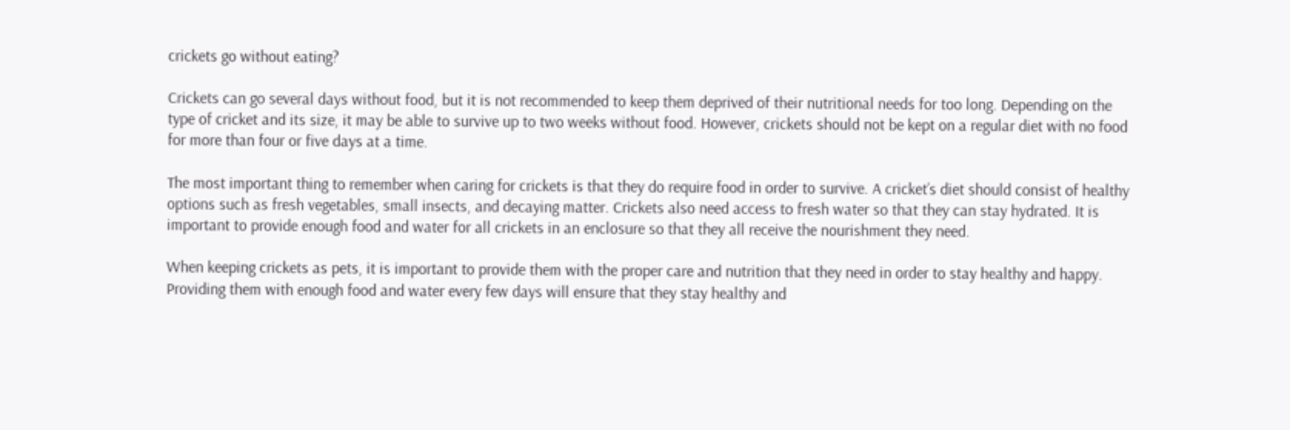crickets go without eating?

Crickets can go several days without food, but it is not recommended to keep them deprived of their nutritional needs for too long. Depending on the type of cricket and its size, it may be able to survive up to two weeks without food. However, crickets should not be kept on a regular diet with no food for more than four or five days at a time.

The most important thing to remember when caring for crickets is that they do require food in order to survive. A cricket’s diet should consist of healthy options such as fresh vegetables, small insects, and decaying matter. Crickets also need access to fresh water so that they can stay hydrated. It is important to provide enough food and water for all crickets in an enclosure so that they all receive the nourishment they need.

When keeping crickets as pets, it is important to provide them with the proper care and nutrition that they need in order to stay healthy and happy. Providing them with enough food and water every few days will ensure that they stay healthy and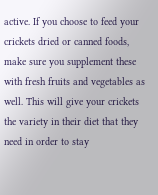active. If you choose to feed your crickets dried or canned foods, make sure you supplement these with fresh fruits and vegetables as well. This will give your crickets the variety in their diet that they need in order to stay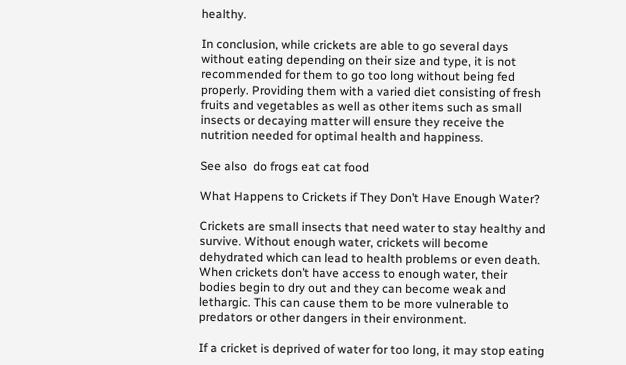healthy.

In conclusion, while crickets are able to go several days without eating depending on their size and type, it is not recommended for them to go too long without being fed properly. Providing them with a varied diet consisting of fresh fruits and vegetables as well as other items such as small insects or decaying matter will ensure they receive the nutrition needed for optimal health and happiness.

See also  do frogs eat cat food

What Happens to Crickets if They Don’t Have Enough Water?

Crickets are small insects that need water to stay healthy and survive. Without enough water, crickets will become dehydrated which can lead to health problems or even death. When crickets don’t have access to enough water, their bodies begin to dry out and they can become weak and lethargic. This can cause them to be more vulnerable to predators or other dangers in their environment.

If a cricket is deprived of water for too long, it may stop eating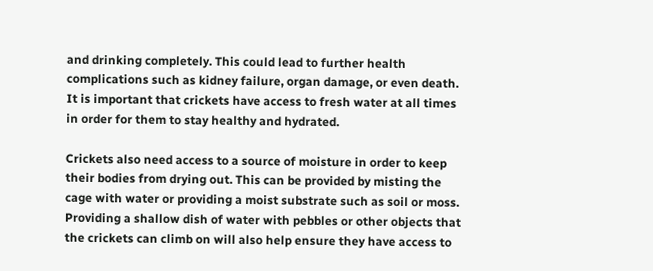and drinking completely. This could lead to further health complications such as kidney failure, organ damage, or even death. It is important that crickets have access to fresh water at all times in order for them to stay healthy and hydrated.

Crickets also need access to a source of moisture in order to keep their bodies from drying out. This can be provided by misting the cage with water or providing a moist substrate such as soil or moss. Providing a shallow dish of water with pebbles or other objects that the crickets can climb on will also help ensure they have access to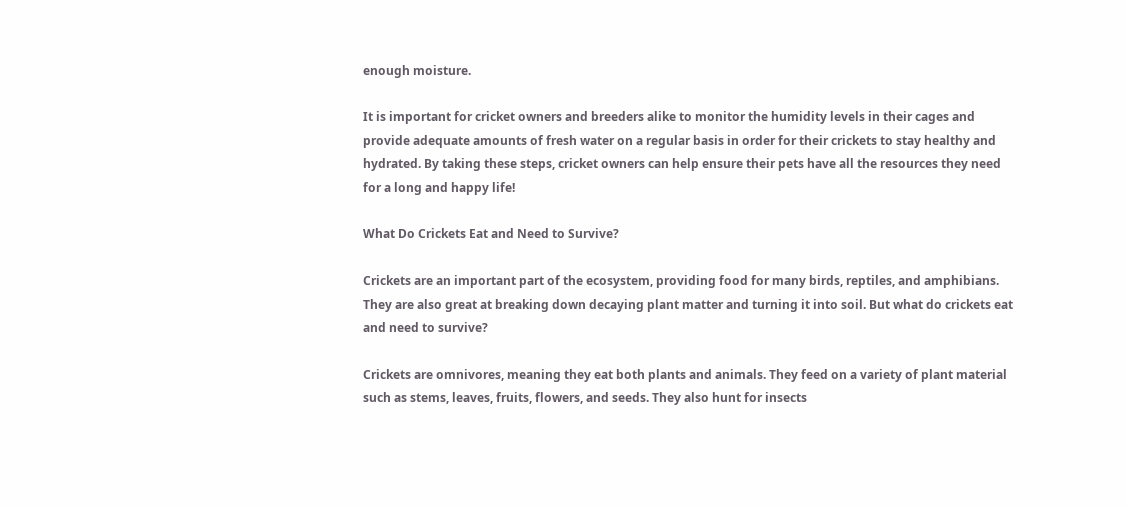enough moisture.

It is important for cricket owners and breeders alike to monitor the humidity levels in their cages and provide adequate amounts of fresh water on a regular basis in order for their crickets to stay healthy and hydrated. By taking these steps, cricket owners can help ensure their pets have all the resources they need for a long and happy life!

What Do Crickets Eat and Need to Survive?

Crickets are an important part of the ecosystem, providing food for many birds, reptiles, and amphibians. They are also great at breaking down decaying plant matter and turning it into soil. But what do crickets eat and need to survive?

Crickets are omnivores, meaning they eat both plants and animals. They feed on a variety of plant material such as stems, leaves, fruits, flowers, and seeds. They also hunt for insects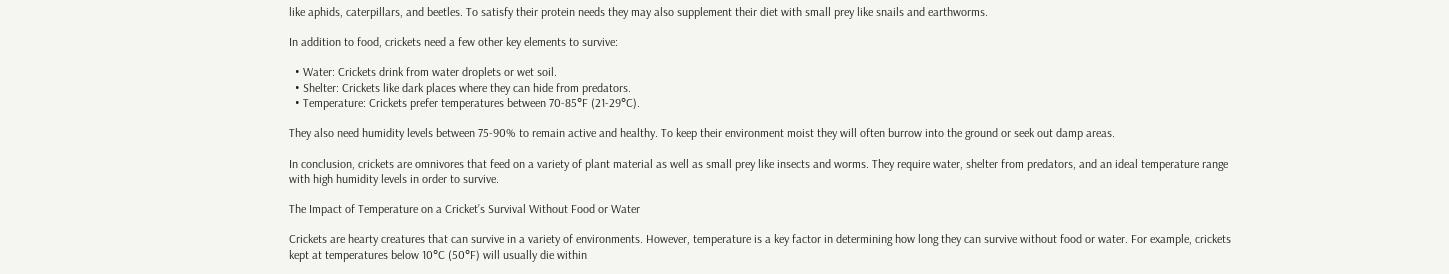like aphids, caterpillars, and beetles. To satisfy their protein needs they may also supplement their diet with small prey like snails and earthworms.

In addition to food, crickets need a few other key elements to survive:

  • Water: Crickets drink from water droplets or wet soil.
  • Shelter: Crickets like dark places where they can hide from predators.
  • Temperature: Crickets prefer temperatures between 70-85°F (21-29°C).

They also need humidity levels between 75-90% to remain active and healthy. To keep their environment moist they will often burrow into the ground or seek out damp areas.

In conclusion, crickets are omnivores that feed on a variety of plant material as well as small prey like insects and worms. They require water, shelter from predators, and an ideal temperature range with high humidity levels in order to survive.

The Impact of Temperature on a Cricket’s Survival Without Food or Water

Crickets are hearty creatures that can survive in a variety of environments. However, temperature is a key factor in determining how long they can survive without food or water. For example, crickets kept at temperatures below 10°C (50°F) will usually die within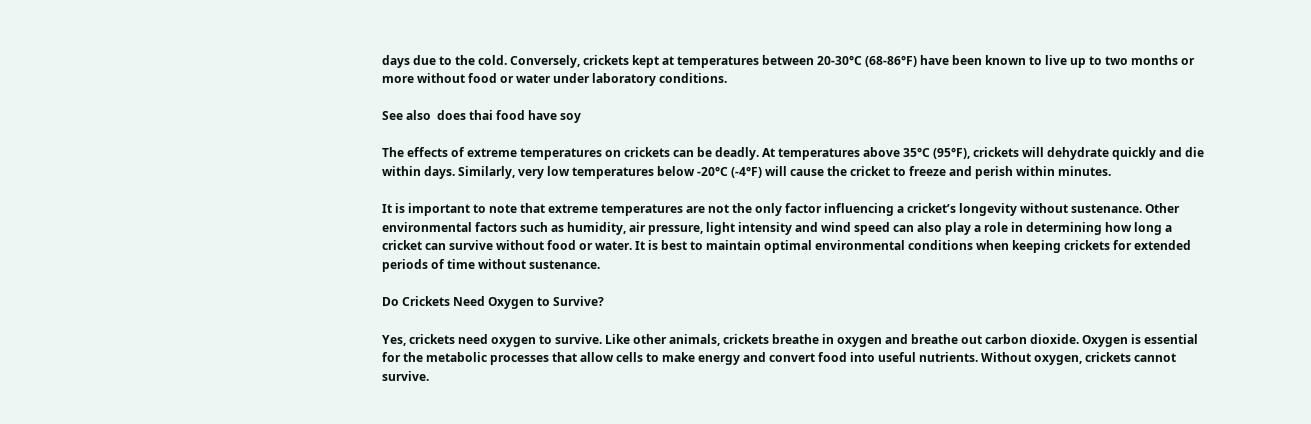days due to the cold. Conversely, crickets kept at temperatures between 20-30°C (68-86°F) have been known to live up to two months or more without food or water under laboratory conditions.

See also  does thai food have soy

The effects of extreme temperatures on crickets can be deadly. At temperatures above 35°C (95°F), crickets will dehydrate quickly and die within days. Similarly, very low temperatures below -20°C (-4°F) will cause the cricket to freeze and perish within minutes.

It is important to note that extreme temperatures are not the only factor influencing a cricket’s longevity without sustenance. Other environmental factors such as humidity, air pressure, light intensity and wind speed can also play a role in determining how long a cricket can survive without food or water. It is best to maintain optimal environmental conditions when keeping crickets for extended periods of time without sustenance.

Do Crickets Need Oxygen to Survive?

Yes, crickets need oxygen to survive. Like other animals, crickets breathe in oxygen and breathe out carbon dioxide. Oxygen is essential for the metabolic processes that allow cells to make energy and convert food into useful nutrients. Without oxygen, crickets cannot survive.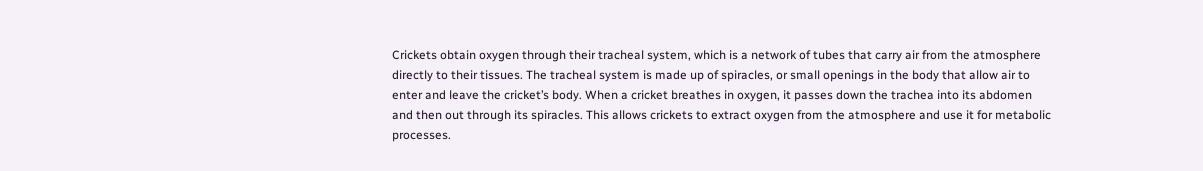Crickets obtain oxygen through their tracheal system, which is a network of tubes that carry air from the atmosphere directly to their tissues. The tracheal system is made up of spiracles, or small openings in the body that allow air to enter and leave the cricket’s body. When a cricket breathes in oxygen, it passes down the trachea into its abdomen and then out through its spiracles. This allows crickets to extract oxygen from the atmosphere and use it for metabolic processes.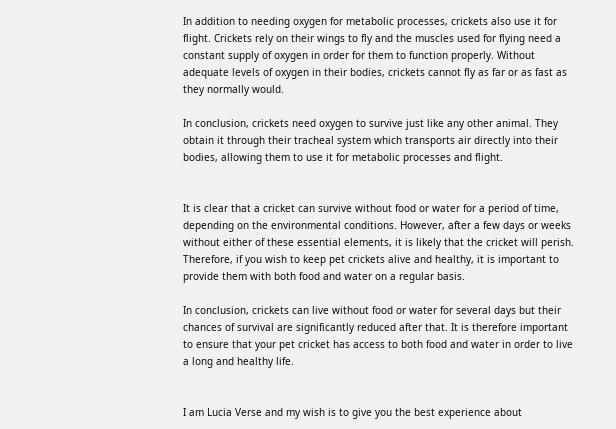In addition to needing oxygen for metabolic processes, crickets also use it for flight. Crickets rely on their wings to fly and the muscles used for flying need a constant supply of oxygen in order for them to function properly. Without adequate levels of oxygen in their bodies, crickets cannot fly as far or as fast as they normally would.

In conclusion, crickets need oxygen to survive just like any other animal. They obtain it through their tracheal system which transports air directly into their bodies, allowing them to use it for metabolic processes and flight.


It is clear that a cricket can survive without food or water for a period of time, depending on the environmental conditions. However, after a few days or weeks without either of these essential elements, it is likely that the cricket will perish. Therefore, if you wish to keep pet crickets alive and healthy, it is important to provide them with both food and water on a regular basis.

In conclusion, crickets can live without food or water for several days but their chances of survival are significantly reduced after that. It is therefore important to ensure that your pet cricket has access to both food and water in order to live a long and healthy life.


I am Lucia Verse and my wish is to give you the best experience about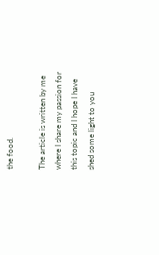the food.

The article is written by me where I share my passion for this topic and I hope I have shed some light to you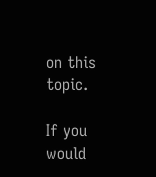on this topic.

If you would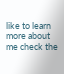like to learn more about me check the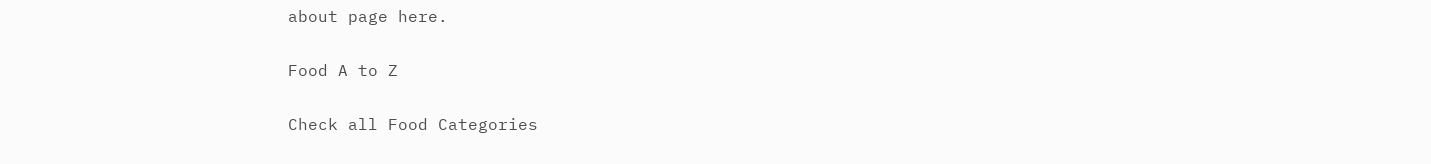about page here.

Food A to Z

Check all Food Categories